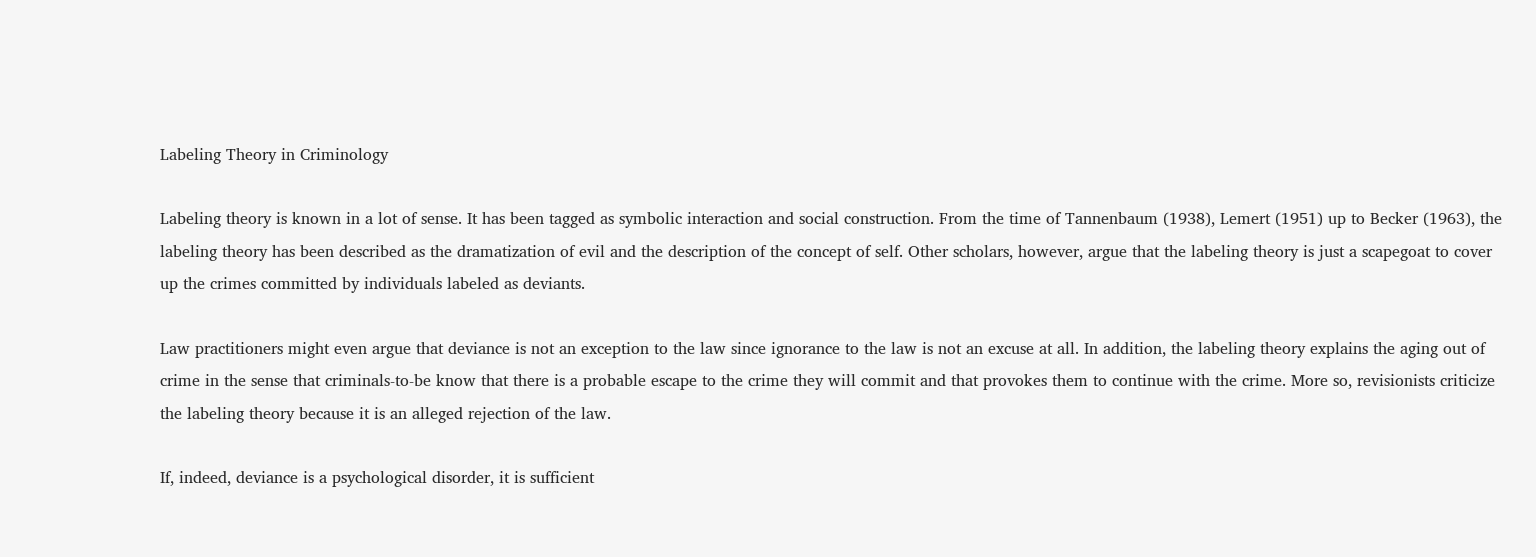Labeling Theory in Criminology

Labeling theory is known in a lot of sense. It has been tagged as symbolic interaction and social construction. From the time of Tannenbaum (1938), Lemert (1951) up to Becker (1963), the labeling theory has been described as the dramatization of evil and the description of the concept of self. Other scholars, however, argue that the labeling theory is just a scapegoat to cover up the crimes committed by individuals labeled as deviants.

Law practitioners might even argue that deviance is not an exception to the law since ignorance to the law is not an excuse at all. In addition, the labeling theory explains the aging out of crime in the sense that criminals-to-be know that there is a probable escape to the crime they will commit and that provokes them to continue with the crime. More so, revisionists criticize the labeling theory because it is an alleged rejection of the law.

If, indeed, deviance is a psychological disorder, it is sufficient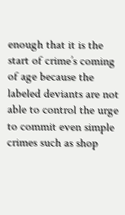enough that it is the start of crime’s coming of age because the labeled deviants are not able to control the urge to commit even simple crimes such as shop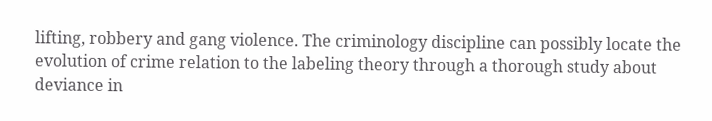lifting, robbery and gang violence. The criminology discipline can possibly locate the evolution of crime relation to the labeling theory through a thorough study about deviance in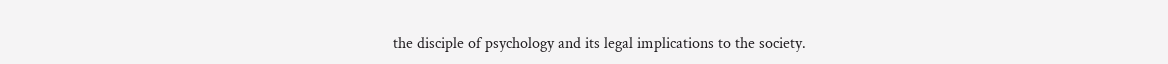the disciple of psychology and its legal implications to the society.